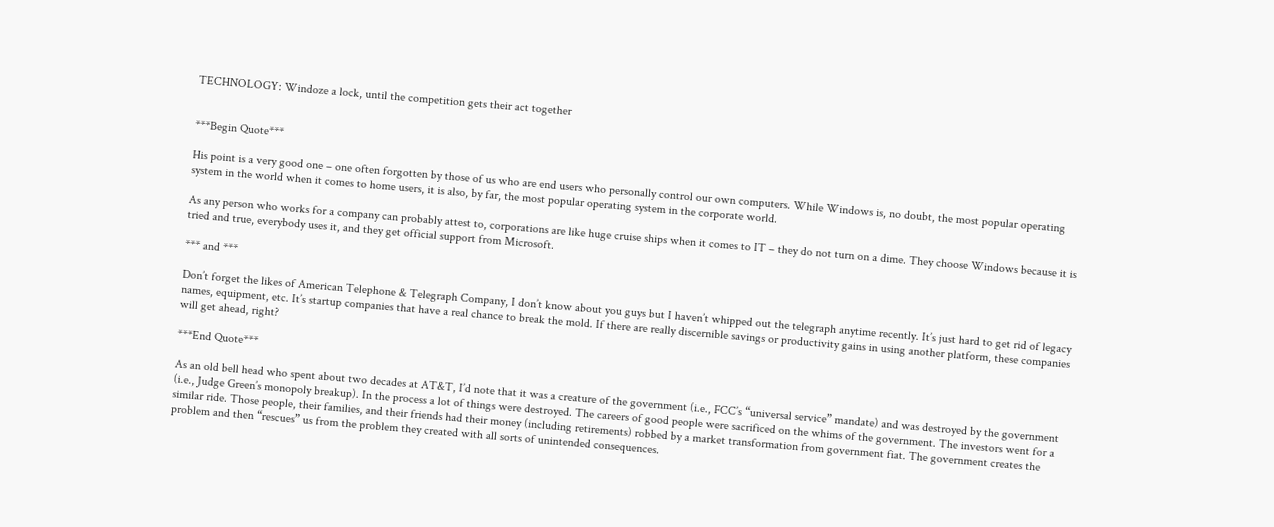TECHNOLOGY: Windoze a lock, until the competition gets their act together


***Begin Quote***

His point is a very good one – one often forgotten by those of us who are end users who personally control our own computers. While Windows is, no doubt, the most popular operating system in the world when it comes to home users, it is also, by far, the most popular operating system in the corporate world.

As any person who works for a company can probably attest to, corporations are like huge cruise ships when it comes to IT – they do not turn on a dime. They choose Windows because it is tried and true, everybody uses it, and they get official support from Microsoft.

*** and ***

Don’t forget the likes of American Telephone & Telegraph Company, I don’t know about you guys but I haven’t whipped out the telegraph anytime recently. It’s just hard to get rid of legacy names, equipment, etc. It’s startup companies that have a real chance to break the mold. If there are really discernible savings or productivity gains in using another platform, these companies will get ahead, right?

***End Quote***

As an old bell head who spent about two decades at AT&T, I’d note that it was a creature of the government (i.e., FCC’s “universal service” mandate) and was destroyed by the government (i.e., Judge Green’s monopoly breakup). In the process a lot of things were destroyed. The careers of good people were sacrificed on the whims of the government. The investors went for a similar ride. Those people, their families, and their friends had their money (including retirements) robbed by a market transformation from government fiat. The government creates the problem and then “rescues” us from the problem they created with all sorts of unintended consequences.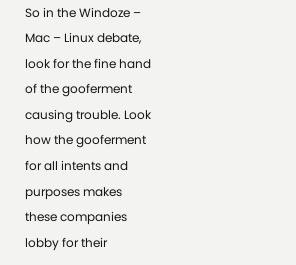So in the Windoze – Mac – Linux debate, look for the fine hand of the gooferment causing trouble. Look how the gooferment for all intents and purposes makes these companies lobby for their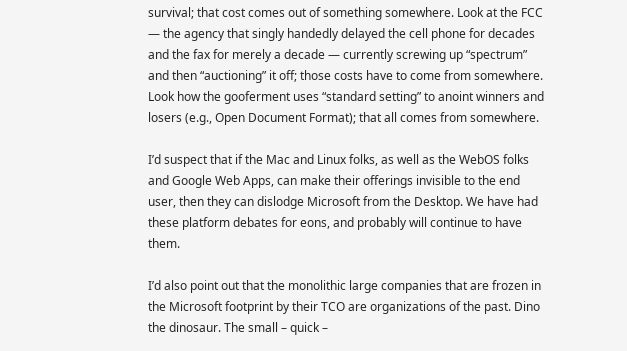survival; that cost comes out of something somewhere. Look at the FCC — the agency that singly handedly delayed the cell phone for decades and the fax for merely a decade — currently screwing up “spectrum” and then “auctioning” it off; those costs have to come from somewhere. Look how the gooferment uses “standard setting” to anoint winners and losers (e.g., Open Document Format); that all comes from somewhere.

I’d suspect that if the Mac and Linux folks, as well as the WebOS folks and Google Web Apps, can make their offerings invisible to the end user, then they can dislodge Microsoft from the Desktop. We have had these platform debates for eons, and probably will continue to have them.

I’d also point out that the monolithic large companies that are frozen in the Microsoft footprint by their TCO are organizations of the past. Dino the dinosaur. The small – quick –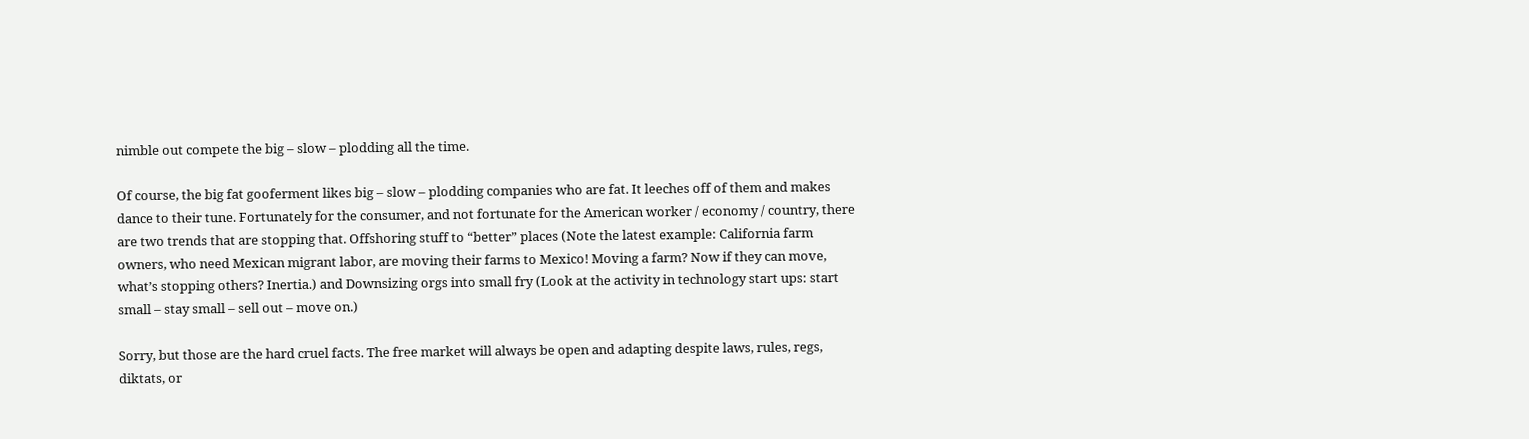nimble out compete the big – slow – plodding all the time.

Of course, the big fat gooferment likes big – slow – plodding companies who are fat. It leeches off of them and makes dance to their tune. Fortunately for the consumer, and not fortunate for the American worker / economy / country, there are two trends that are stopping that. Offshoring stuff to “better” places (Note the latest example: California farm owners, who need Mexican migrant labor, are moving their farms to Mexico! Moving a farm? Now if they can move, what’s stopping others? Inertia.) and Downsizing orgs into small fry (Look at the activity in technology start ups: start small – stay small – sell out – move on.)

Sorry, but those are the hard cruel facts. The free market will always be open and adapting despite laws, rules, regs, diktats, or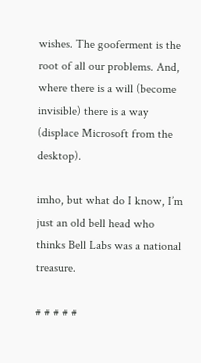wishes. The gooferment is the root of all our problems. And, where there is a will (become invisible) there is a way (displace Microsoft from the desktop).

imho, but what do I know, I’m just an old bell head who thinks Bell Labs was a national treasure.

# # # # #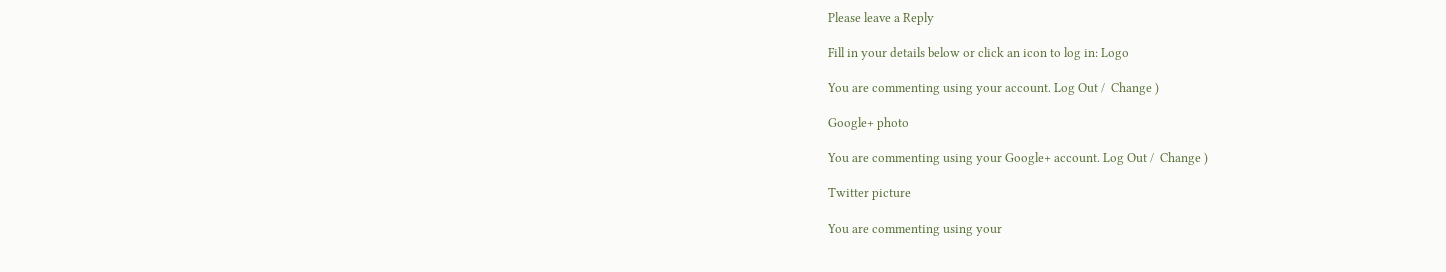Please leave a Reply

Fill in your details below or click an icon to log in: Logo

You are commenting using your account. Log Out /  Change )

Google+ photo

You are commenting using your Google+ account. Log Out /  Change )

Twitter picture

You are commenting using your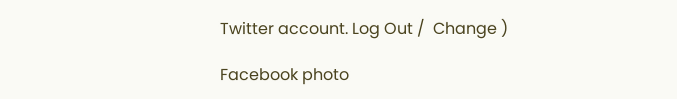Twitter account. Log Out /  Change )

Facebook photo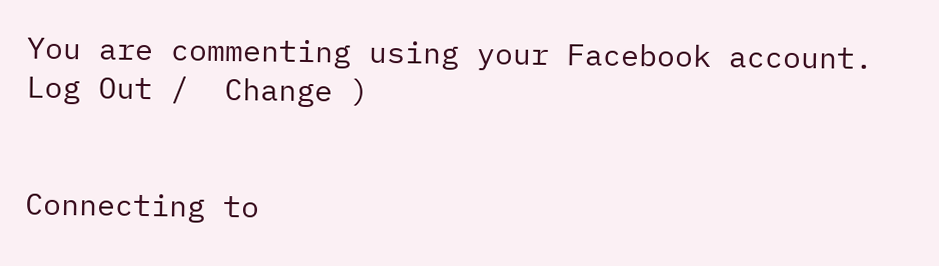You are commenting using your Facebook account. Log Out /  Change )


Connecting to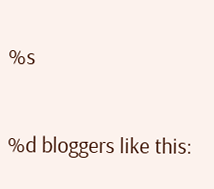%s

%d bloggers like this: